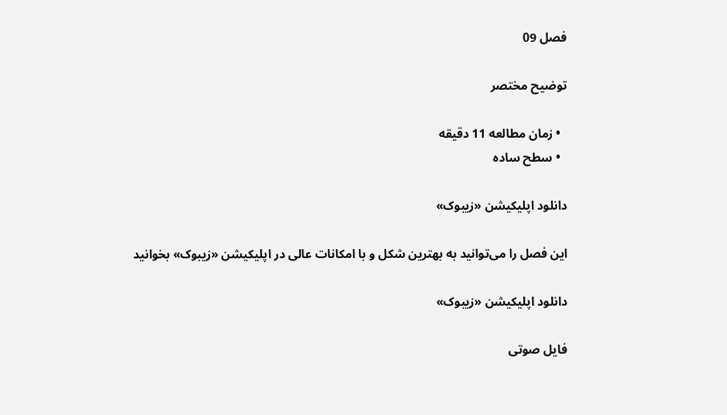فصل 09

توضیح مختصر

  • زمان مطالعه 11 دقیقه
  • سطح ساده

دانلود اپلیکیشن «زیبوک»

این فصل را می‌توانید به بهترین شکل و با امکانات عالی در اپلیکیشن «زیبوک» بخوانید

دانلود اپلیکیشن «زیبوک»

فایل صوتی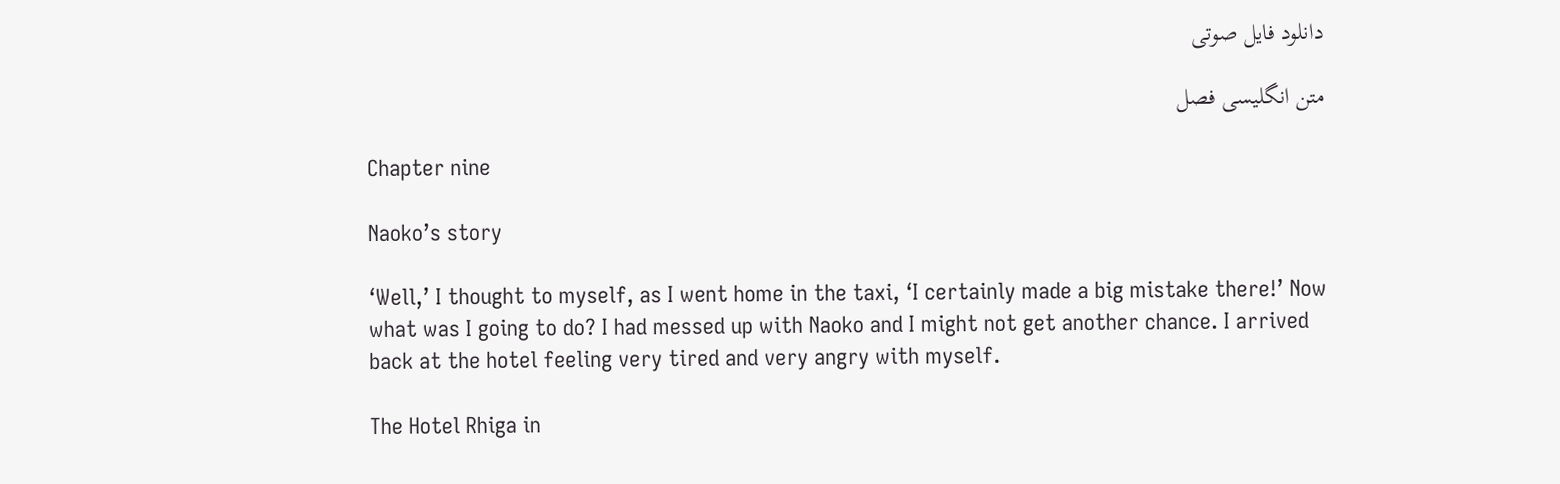دانلود فایل صوتی

متن انگلیسی فصل

Chapter nine

Naoko’s story

‘Well,’ I thought to myself, as I went home in the taxi, ‘I certainly made a big mistake there!’ Now what was I going to do? I had messed up with Naoko and I might not get another chance. I arrived back at the hotel feeling very tired and very angry with myself.

The Hotel Rhiga in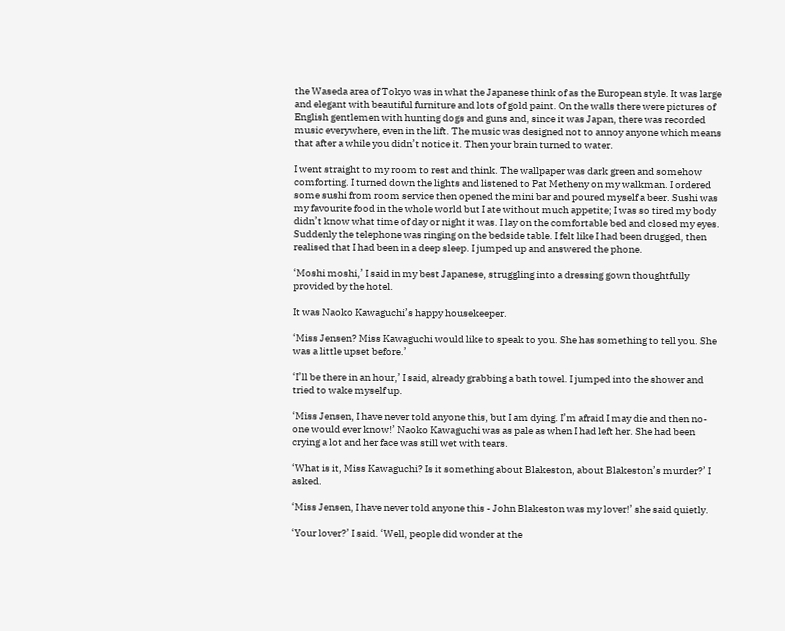the Waseda area of Tokyo was in what the Japanese think of as the European style. It was large and elegant with beautiful furniture and lots of gold paint. On the walls there were pictures of English gentlemen with hunting dogs and guns and, since it was Japan, there was recorded music everywhere, even in the lift. The music was designed not to annoy anyone which means that after a while you didn’t notice it. Then your brain turned to water.

I went straight to my room to rest and think. The wallpaper was dark green and somehow comforting. I turned down the lights and listened to Pat Metheny on my walkman. I ordered some sushi from room service then opened the mini bar and poured myself a beer. Sushi was my favourite food in the whole world but I ate without much appetite; I was so tired my body didn’t know what time of day or night it was. I lay on the comfortable bed and closed my eyes. Suddenly the telephone was ringing on the bedside table. I felt like I had been drugged, then realised that I had been in a deep sleep. I jumped up and answered the phone.

‘Moshi moshi,’ I said in my best Japanese, struggling into a dressing gown thoughtfully provided by the hotel.

It was Naoko Kawaguchi’s happy housekeeper.

‘Miss Jensen? Miss Kawaguchi would like to speak to you. She has something to tell you. She was a little upset before.’

‘I’ll be there in an hour,’ I said, already grabbing a bath towel. I jumped into the shower and tried to wake myself up.

‘Miss Jensen, I have never told anyone this, but I am dying. I’m afraid I may die and then no-one would ever know!’ Naoko Kawaguchi was as pale as when I had left her. She had been crying a lot and her face was still wet with tears.

‘What is it, Miss Kawaguchi? Is it something about Blakeston, about Blakeston’s murder?’ I asked.

‘Miss Jensen, I have never told anyone this - John Blakeston was my lover!’ she said quietly.

‘Your lover?’ I said. ‘Well, people did wonder at the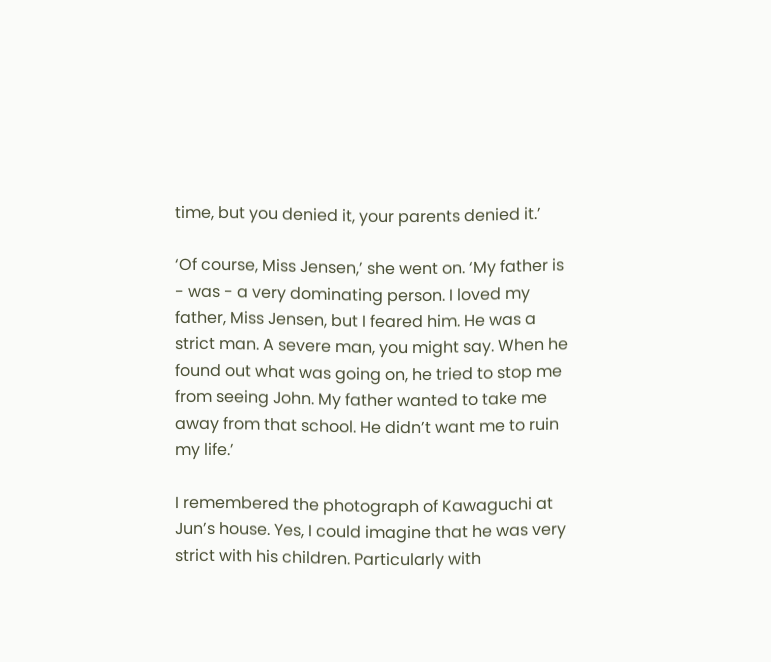time, but you denied it, your parents denied it.’

‘Of course, Miss Jensen,’ she went on. ‘My father is - was - a very dominating person. I loved my father, Miss Jensen, but I feared him. He was a strict man. A severe man, you might say. When he found out what was going on, he tried to stop me from seeing John. My father wanted to take me away from that school. He didn’t want me to ruin my life.’

I remembered the photograph of Kawaguchi at Jun’s house. Yes, I could imagine that he was very strict with his children. Particularly with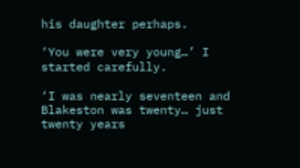his daughter perhaps.

‘You were very young…’ I started carefully.

‘I was nearly seventeen and Blakeston was twenty… just twenty years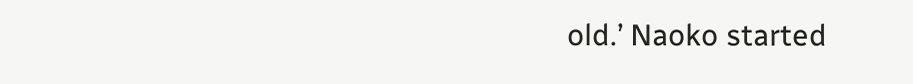old.’ Naoko started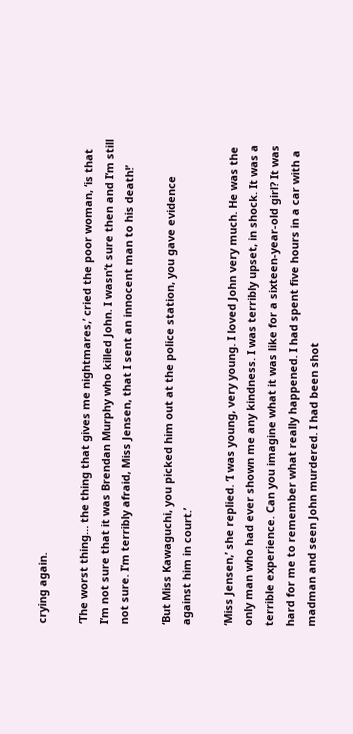crying again.

‘The worst thing… the thing that gives me nightmares,’ cried the poor woman, ‘is that I’m not sure that it was Brendan Murphy who killed John. I wasn’t sure then and I’m still not sure. I’m terribly afraid, Miss Jensen, that I sent an innocent man to his death!’

‘But Miss Kawaguchi, you picked him out at the police station, you gave evidence against him in court.’

‘Miss Jensen,’ she replied. ‘I was young, very young. I loved John very much. He was the only man who had ever shown me any kindness. I was terribly upset, in shock. It was a terrible experience. Can you imagine what it was like for a sixteen-year-old girl? It was hard for me to remember what really happened. I had spent five hours in a car with a madman and seen John murdered. I had been shot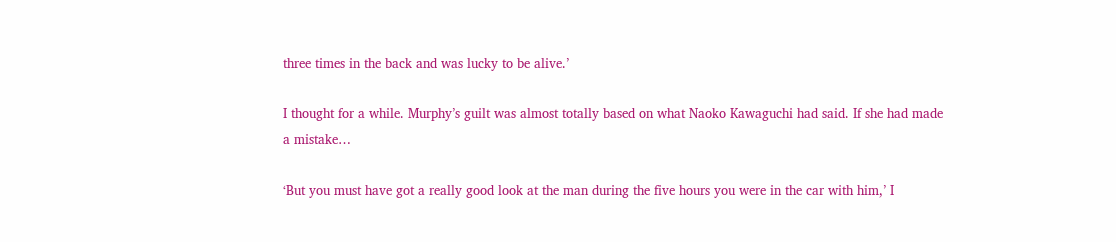three times in the back and was lucky to be alive.’

I thought for a while. Murphy’s guilt was almost totally based on what Naoko Kawaguchi had said. If she had made a mistake…

‘But you must have got a really good look at the man during the five hours you were in the car with him,’ I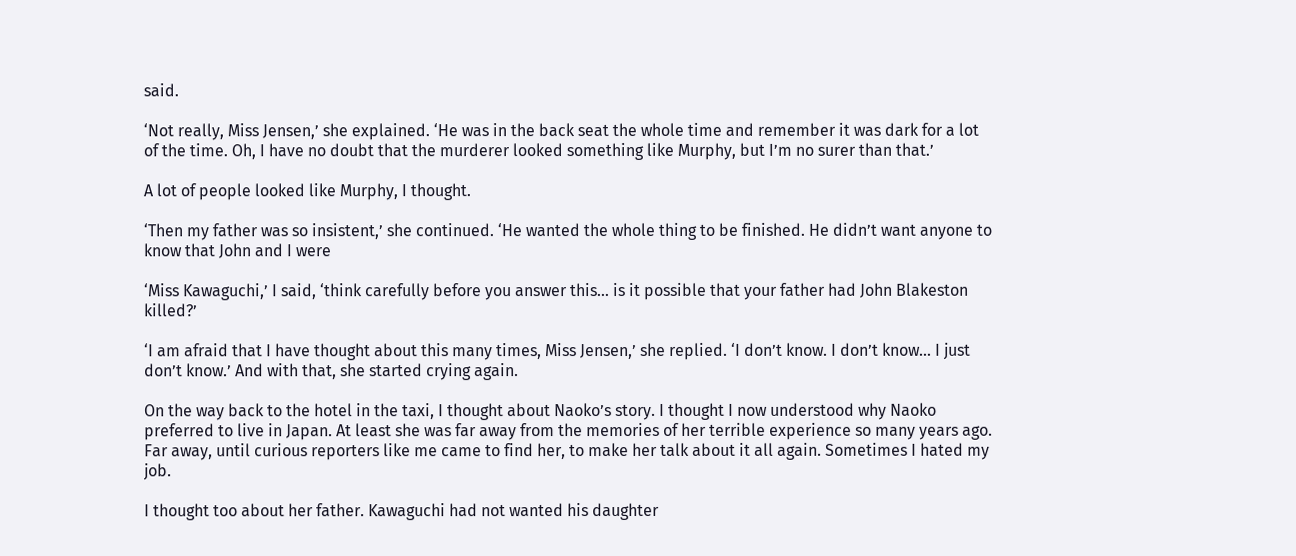said.

‘Not really, Miss Jensen,’ she explained. ‘He was in the back seat the whole time and remember it was dark for a lot of the time. Oh, I have no doubt that the murderer looked something like Murphy, but I’m no surer than that.’

A lot of people looked like Murphy, I thought.

‘Then my father was so insistent,’ she continued. ‘He wanted the whole thing to be finished. He didn’t want anyone to know that John and I were

‘Miss Kawaguchi,’ I said, ‘think carefully before you answer this… is it possible that your father had John Blakeston killed?’

‘I am afraid that I have thought about this many times, Miss Jensen,’ she replied. ‘I don’t know. I don’t know… I just don’t know.’ And with that, she started crying again.

On the way back to the hotel in the taxi, I thought about Naoko’s story. I thought I now understood why Naoko preferred to live in Japan. At least she was far away from the memories of her terrible experience so many years ago. Far away, until curious reporters like me came to find her, to make her talk about it all again. Sometimes I hated my job.

I thought too about her father. Kawaguchi had not wanted his daughter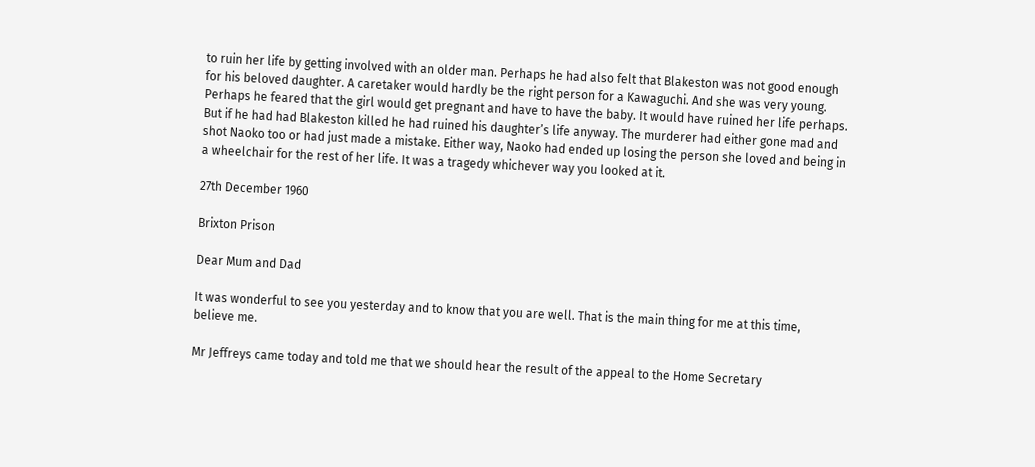to ruin her life by getting involved with an older man. Perhaps he had also felt that Blakeston was not good enough for his beloved daughter. A caretaker would hardly be the right person for a Kawaguchi. And she was very young. Perhaps he feared that the girl would get pregnant and have to have the baby. It would have ruined her life perhaps. But if he had had Blakeston killed he had ruined his daughter’s life anyway. The murderer had either gone mad and shot Naoko too or had just made a mistake. Either way, Naoko had ended up losing the person she loved and being in a wheelchair for the rest of her life. It was a tragedy whichever way you looked at it.

27th December 1960

Brixton Prison

Dear Mum and Dad

It was wonderful to see you yesterday and to know that you are well. That is the main thing for me at this time, believe me.

Mr Jeffreys came today and told me that we should hear the result of the appeal to the Home Secretary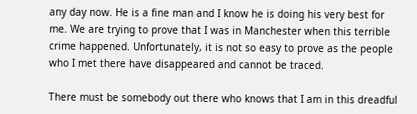any day now. He is a fine man and I know he is doing his very best for me. We are trying to prove that I was in Manchester when this terrible crime happened. Unfortunately, it is not so easy to prove as the people who I met there have disappeared and cannot be traced.

There must be somebody out there who knows that I am in this dreadful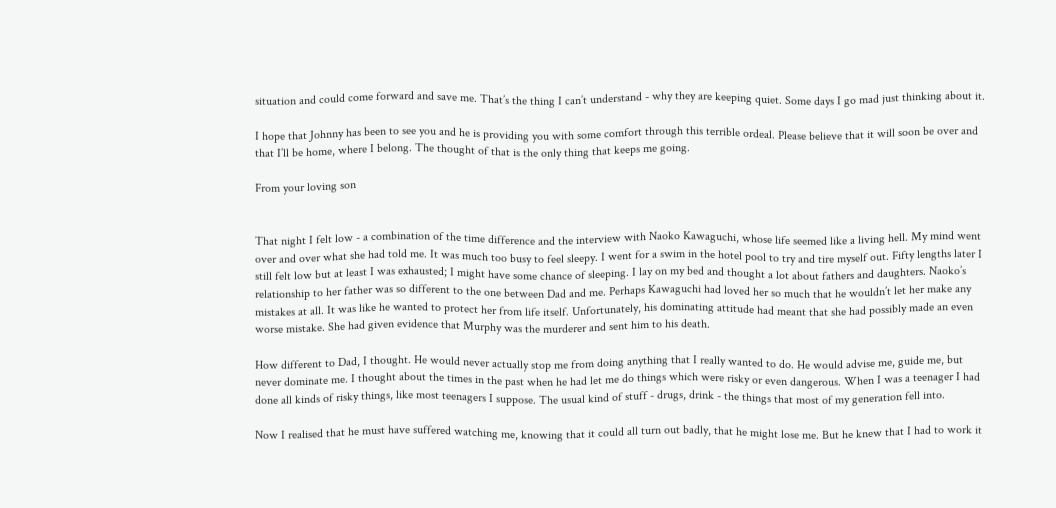situation and could come forward and save me. That’s the thing I can’t understand - why they are keeping quiet. Some days I go mad just thinking about it.

I hope that Johnny has been to see you and he is providing you with some comfort through this terrible ordeal. Please believe that it will soon be over and that I’ll be home, where I belong. The thought of that is the only thing that keeps me going.

From your loving son


That night I felt low - a combination of the time difference and the interview with Naoko Kawaguchi, whose life seemed like a living hell. My mind went over and over what she had told me. It was much too busy to feel sleepy. I went for a swim in the hotel pool to try and tire myself out. Fifty lengths later I still felt low but at least I was exhausted; I might have some chance of sleeping. I lay on my bed and thought a lot about fathers and daughters. Naoko’s relationship to her father was so different to the one between Dad and me. Perhaps Kawaguchi had loved her so much that he wouldn’t let her make any mistakes at all. It was like he wanted to protect her from life itself. Unfortunately, his dominating attitude had meant that she had possibly made an even worse mistake. She had given evidence that Murphy was the murderer and sent him to his death.

How different to Dad, I thought. He would never actually stop me from doing anything that I really wanted to do. He would advise me, guide me, but never dominate me. I thought about the times in the past when he had let me do things which were risky or even dangerous. When I was a teenager I had done all kinds of risky things, like most teenagers I suppose. The usual kind of stuff - drugs, drink - the things that most of my generation fell into.

Now I realised that he must have suffered watching me, knowing that it could all turn out badly, that he might lose me. But he knew that I had to work it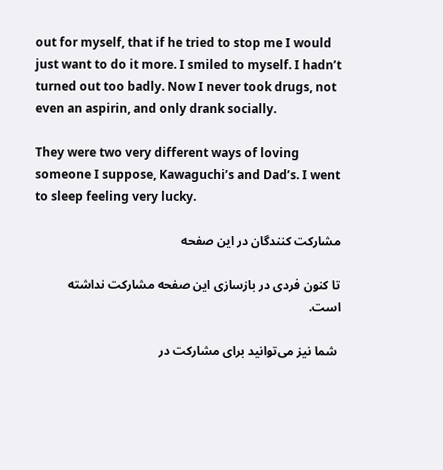out for myself, that if he tried to stop me I would just want to do it more. I smiled to myself. I hadn’t turned out too badly. Now I never took drugs, not even an aspirin, and only drank socially.

They were two very different ways of loving someone I suppose, Kawaguchi’s and Dad’s. I went to sleep feeling very lucky.

مشارکت کنندگان در این صفحه

تا کنون فردی در بازسازی این صفحه مشارکت نداشته است.

 شما نیز می‌توانید برای مشارکت در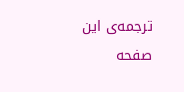ترجمه‌ی این صفحه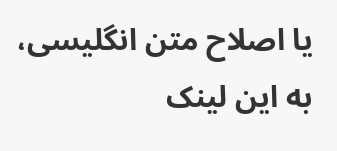یا اصلاح متن انگلیسی، به این لینک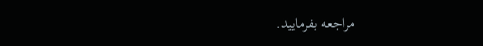مراجعه بفرمایید.